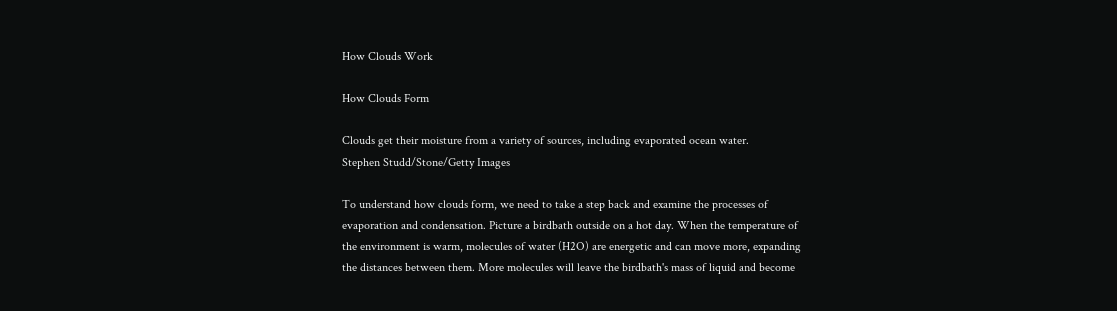How Clouds Work

How Clouds Form

Clouds get their moisture from a variety of sources, including evaporated ocean water.
Stephen Studd/Stone/Getty Images

To understand how clouds form, we need to take a step back and examine the processes of evaporation and condensation. Picture a birdbath outside on a hot day. When the temperature of the environment is warm, molecules of water (H2O) are energetic and can move more, expanding the distances between them. More molecules will leave the birdbath's mass of liquid and become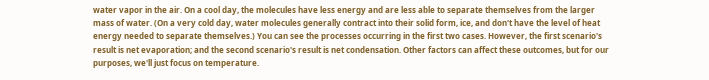water vapor in the air. On a cool day, the molecules have less energy and are less able to separate themselves from the larger mass of water. (On a very cold day, water molecules generally contract into their solid form, ice, and don't have the level of heat energy needed to separate themselves.) You can see the processes occurring in the first two cases. However, the first scenario's result is net evaporation; and the second scenario's result is net condensation. Other factors can affect these outcomes, but for our purposes, we'll just focus on temperature.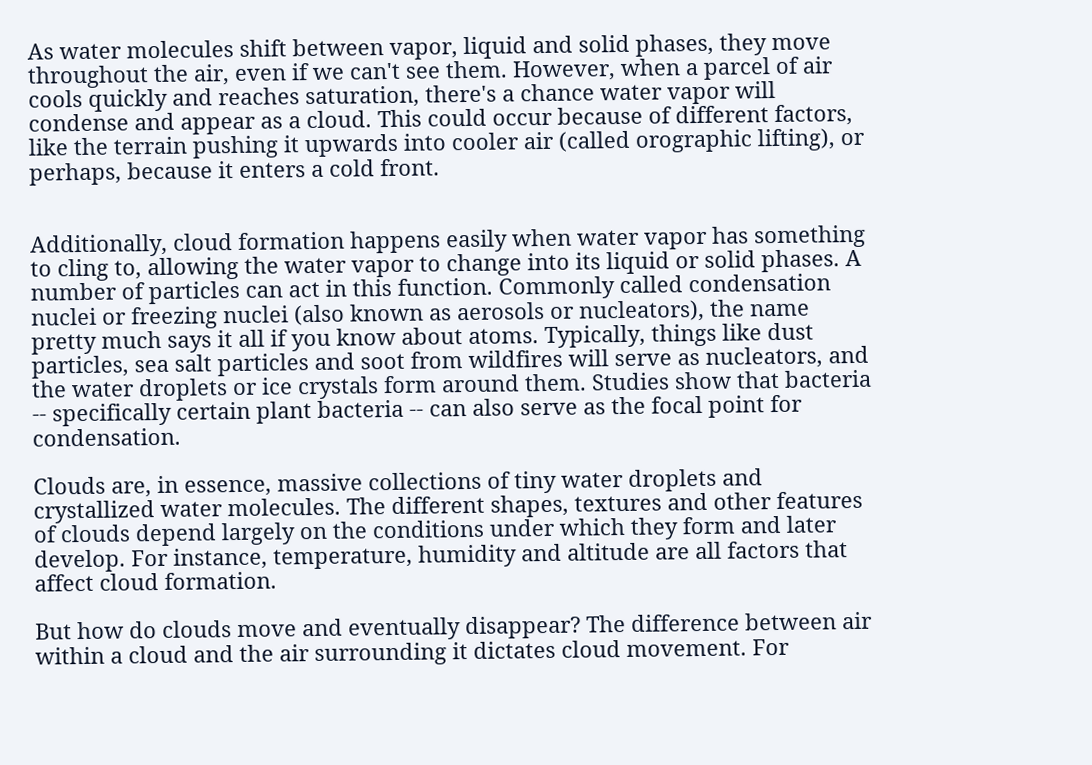As water molecules shift between vapor, liquid and solid phases, they move throughout the air, even if we can't see them. However, when a parcel of air cools quickly and reaches saturation, there's a chance water vapor will condense and appear as a cloud. This could occur because of different factors, like the terrain pushing it upwards into cooler air (called orographic lifting), or perhaps, because it enters a cold front.


Additionally, cloud formation happens easily when water vapor has something to cling to, allowing the water vapor to change into its liquid or solid phases. A number of particles can act in this function. Commonly called condensation nuclei or freezing nuclei (also known as aerosols or nucleators), the name pretty much says it all if you know about atoms. Typically, things like dust particles, sea salt particles and soot from wildfires will serve as nucleators, and the water droplets or ice crystals form around them. Studies show that bacteria -- specifically certain plant bacteria -- can also serve as the focal point for condensation.

Clouds are, in essence, massive collections of tiny water droplets and crystallized water molecules. The different shapes, textures and other features of clouds depend largely on the conditions under which they form and later develop. For instance, temperature, humidity and altitude are all factors that affect cloud formation.

But how do clouds move and eventually disappear? The difference between air within a cloud and the air surrounding it dictates cloud movement. For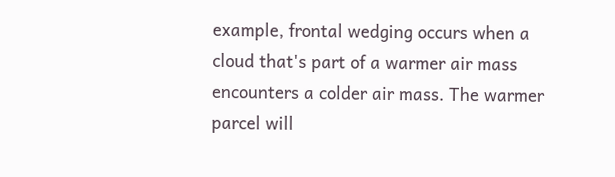example, frontal wedging occurs when a cloud that's part of a warmer air mass encounters a colder air mass. The warmer parcel will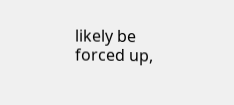likely be forced up,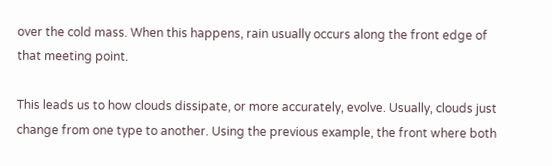over the cold mass. When this happens, rain usually occurs along the front edge of that meeting point.

This leads us to how clouds dissipate, or more accurately, evolve. Usually, clouds just change from one type to another. Using the previous example, the front where both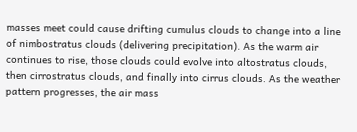masses meet could cause drifting cumulus clouds to change into a line of nimbostratus clouds (delivering precipitation). As the warm air continues to rise, those clouds could evolve into altostratus clouds, then cirrostratus clouds, and finally into cirrus clouds. As the weather pattern progresses, the air mass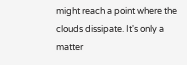might reach a point where the clouds dissipate. It's only a matter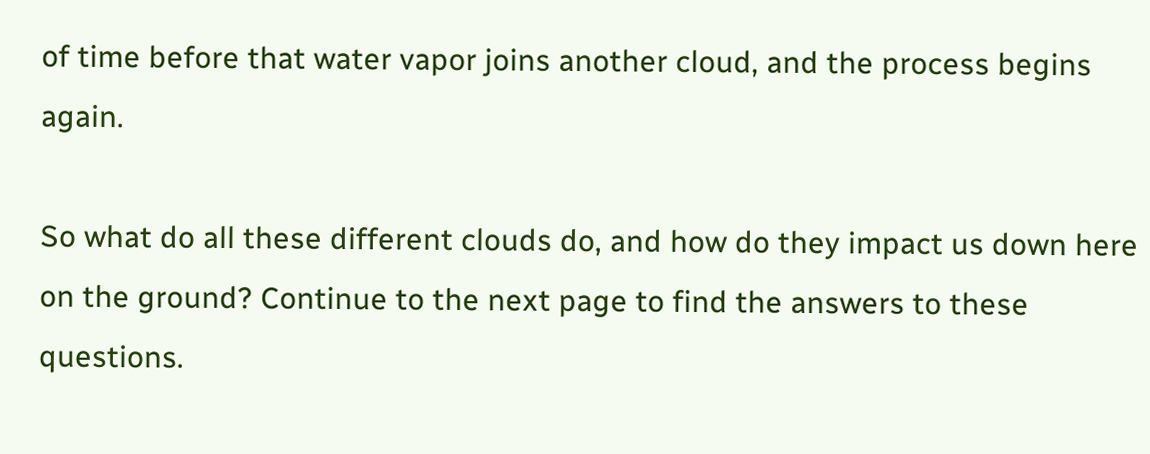of time before that water vapor joins another cloud, and the process begins again.

So what do all these different clouds do, and how do they impact us down here on the ground? Continue to the next page to find the answers to these questions.